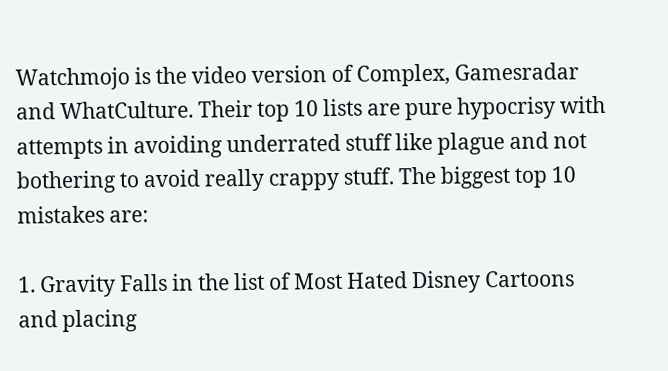Watchmojo is the video version of Complex, Gamesradar and WhatCulture. Their top 10 lists are pure hypocrisy with attempts in avoiding underrated stuff like plague and not bothering to avoid really crappy stuff. The biggest top 10 mistakes are:

1. Gravity Falls in the list of Most Hated Disney Cartoons and placing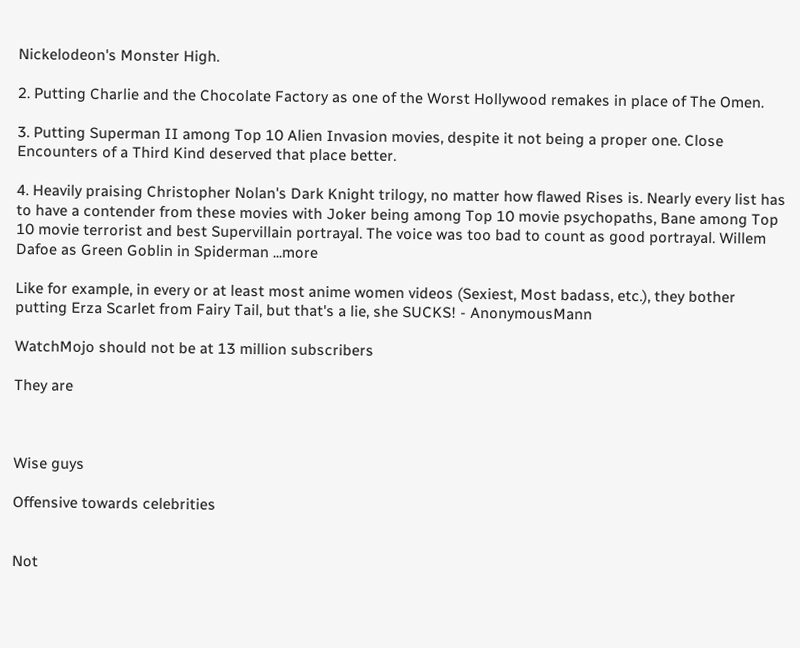Nickelodeon's Monster High.

2. Putting Charlie and the Chocolate Factory as one of the Worst Hollywood remakes in place of The Omen.

3. Putting Superman II among Top 10 Alien Invasion movies, despite it not being a proper one. Close Encounters of a Third Kind deserved that place better.

4. Heavily praising Christopher Nolan's Dark Knight trilogy, no matter how flawed Rises is. Nearly every list has to have a contender from these movies with Joker being among Top 10 movie psychopaths, Bane among Top 10 movie terrorist and best Supervillain portrayal. The voice was too bad to count as good portrayal. Willem Dafoe as Green Goblin in Spiderman ...more

Like for example, in every or at least most anime women videos (Sexiest, Most badass, etc.), they bother putting Erza Scarlet from Fairy Tail, but that's a lie, she SUCKS! - AnonymousMann

WatchMojo should not be at 13 million subscribers

They are



Wise guys

Offensive towards celebrities


Not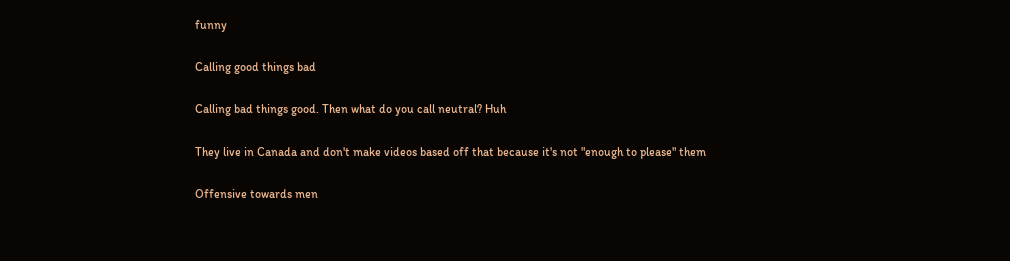funny

Calling good things bad

Calling bad things good. Then what do you call neutral? Huh

They live in Canada and don't make videos based off that because it's not "enough to please" them

Offensive towards men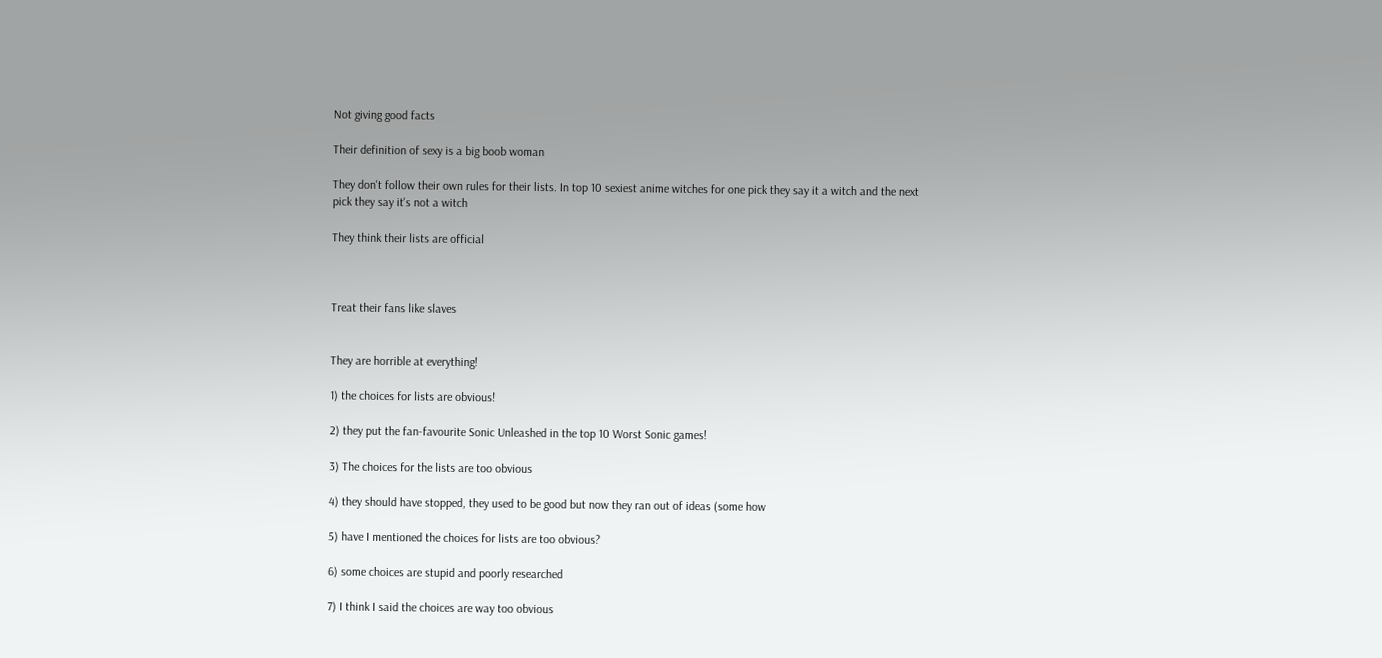Not giving good facts

Their definition of sexy is a big boob woman

They don't follow their own rules for their lists. In top 10 sexiest anime witches for one pick they say it a witch and the next pick they say it's not a witch

They think their lists are official



Treat their fans like slaves


They are horrible at everything!

1) the choices for lists are obvious!

2) they put the fan-favourite Sonic Unleashed in the top 10 Worst Sonic games!

3) The choices for the lists are too obvious

4) they should have stopped, they used to be good but now they ran out of ideas (some how

5) have I mentioned the choices for lists are too obvious?

6) some choices are stupid and poorly researched

7) I think I said the choices are way too obvious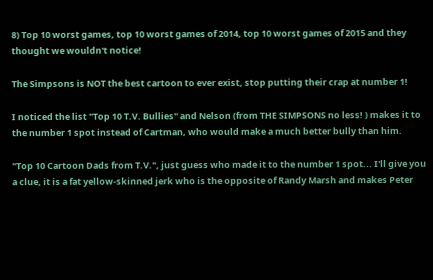8) Top 10 worst games, top 10 worst games of 2014, top 10 worst games of 2015 and they thought we wouldn't notice!

The Simpsons is NOT the best cartoon to ever exist, stop putting their crap at number 1!

I noticed the list "Top 10 T.V. Bullies" and Nelson (from THE SIMPSONS no less! ) makes it to the number 1 spot instead of Cartman, who would make a much better bully than him.

"Top 10 Cartoon Dads from T.V.", just guess who made it to the number 1 spot... I'll give you a clue, it is a fat yellow-skinned jerk who is the opposite of Randy Marsh and makes Peter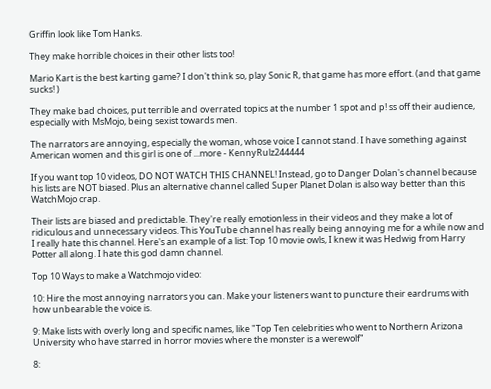Griffin look like Tom Hanks.

They make horrible choices in their other lists too!

Mario Kart is the best karting game? I don't think so, play Sonic R, that game has more effort. (and that game sucks! )

They make bad choices, put terrible and overrated topics at the number 1 spot and p! ss off their audience, especially with MsMojo, being sexist towards men.

The narrators are annoying, especially the woman, whose voice I cannot stand. I have something against American women and this girl is one of ...more - KennyRulz244444

If you want top 10 videos, DO NOT WATCH THIS CHANNEL! Instead, go to Danger Dolan's channel because his lists are NOT biased. Plus an alternative channel called Super Planet Dolan is also way better than this WatchMojo crap.

Their lists are biased and predictable. They're really emotionless in their videos and they make a lot of ridiculous and unnecessary videos. This YouTube channel has really being annoying me for a while now and I really hate this channel. Here's an example of a list: Top 10 movie owls, I knew it was Hedwig from Harry Potter all along. I hate this god damn channel.

Top 10 Ways to make a Watchmojo video:

10: Hire the most annoying narrators you can. Make your listeners want to puncture their eardrums with how unbearable the voice is.

9: Make lists with overly long and specific names, like "Top Ten celebrities who went to Northern Arizona University who have starred in horror movies where the monster is a werewolf"

8: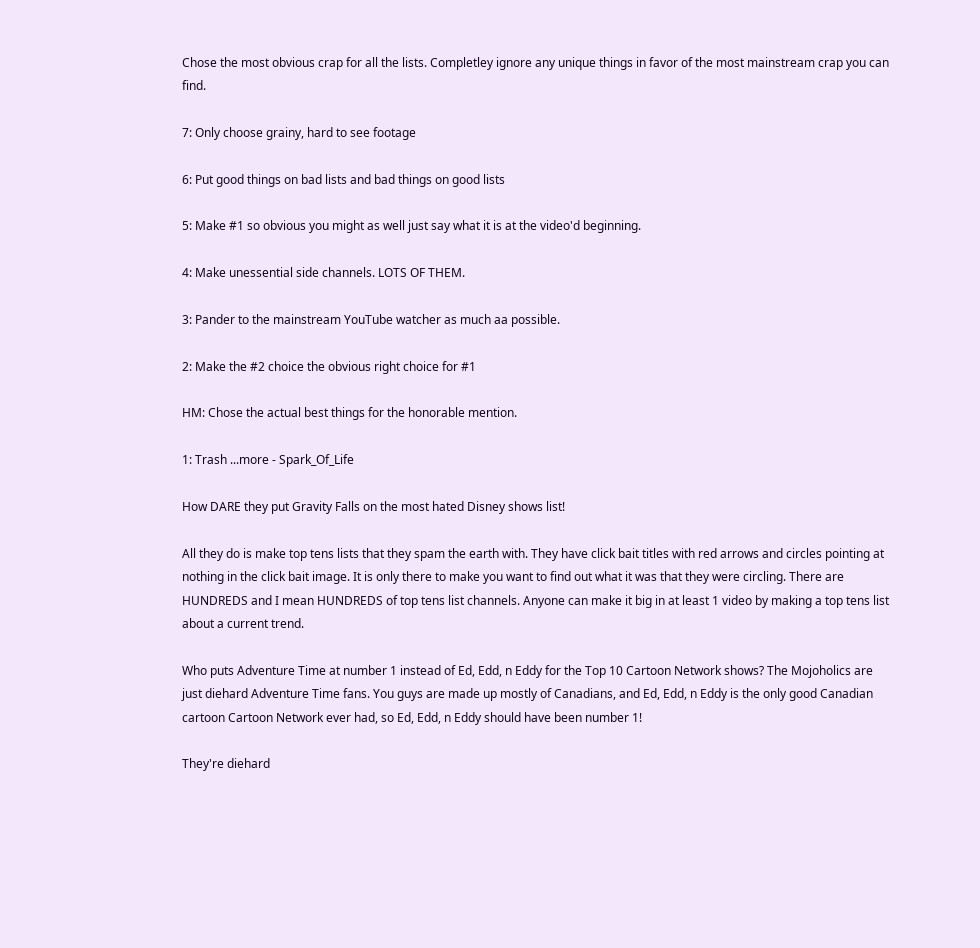Chose the most obvious crap for all the lists. Completley ignore any unique things in favor of the most mainstream crap you can find.

7: Only choose grainy, hard to see footage

6: Put good things on bad lists and bad things on good lists

5: Make #1 so obvious you might as well just say what it is at the video'd beginning.

4: Make unessential side channels. LOTS OF THEM.

3: Pander to the mainstream YouTube watcher as much aa possible.

2: Make the #2 choice the obvious right choice for #1

HM: Chose the actual best things for the honorable mention.

1: Trash ...more - Spark_Of_Life

How DARE they put Gravity Falls on the most hated Disney shows list!

All they do is make top tens lists that they spam the earth with. They have click bait titles with red arrows and circles pointing at nothing in the click bait image. It is only there to make you want to find out what it was that they were circling. There are HUNDREDS and I mean HUNDREDS of top tens list channels. Anyone can make it big in at least 1 video by making a top tens list about a current trend.

Who puts Adventure Time at number 1 instead of Ed, Edd, n Eddy for the Top 10 Cartoon Network shows? The Mojoholics are just diehard Adventure Time fans. You guys are made up mostly of Canadians, and Ed, Edd, n Eddy is the only good Canadian cartoon Cartoon Network ever had, so Ed, Edd, n Eddy should have been number 1!

They're diehard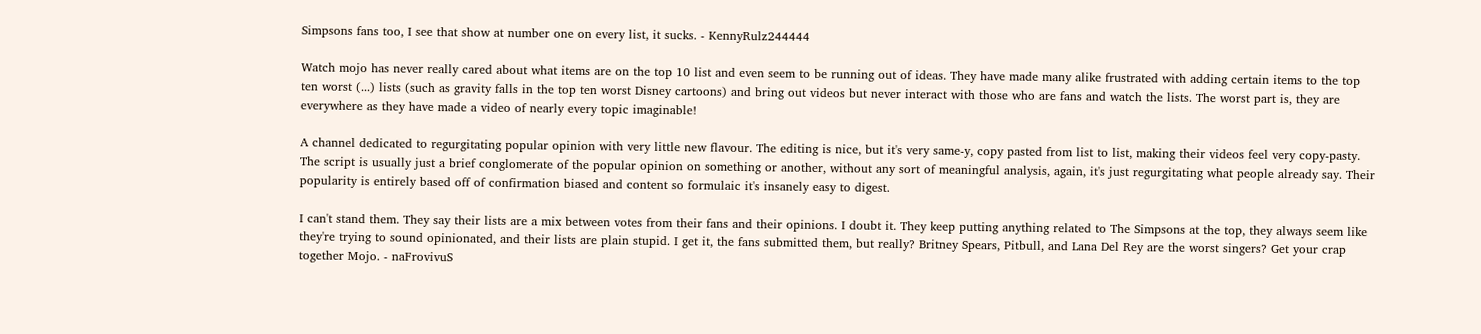Simpsons fans too, I see that show at number one on every list, it sucks. - KennyRulz244444

Watch mojo has never really cared about what items are on the top 10 list and even seem to be running out of ideas. They have made many alike frustrated with adding certain items to the top ten worst (...) lists (such as gravity falls in the top ten worst Disney cartoons) and bring out videos but never interact with those who are fans and watch the lists. The worst part is, they are everywhere as they have made a video of nearly every topic imaginable!

A channel dedicated to regurgitating popular opinion with very little new flavour. The editing is nice, but it's very same-y, copy pasted from list to list, making their videos feel very copy-pasty. The script is usually just a brief conglomerate of the popular opinion on something or another, without any sort of meaningful analysis, again, it's just regurgitating what people already say. Their popularity is entirely based off of confirmation biased and content so formulaic it's insanely easy to digest.

I can't stand them. They say their lists are a mix between votes from their fans and their opinions. I doubt it. They keep putting anything related to The Simpsons at the top, they always seem like they're trying to sound opinionated, and their lists are plain stupid. I get it, the fans submitted them, but really? Britney Spears, Pitbull, and Lana Del Rey are the worst singers? Get your crap together Mojo. - naFrovivuS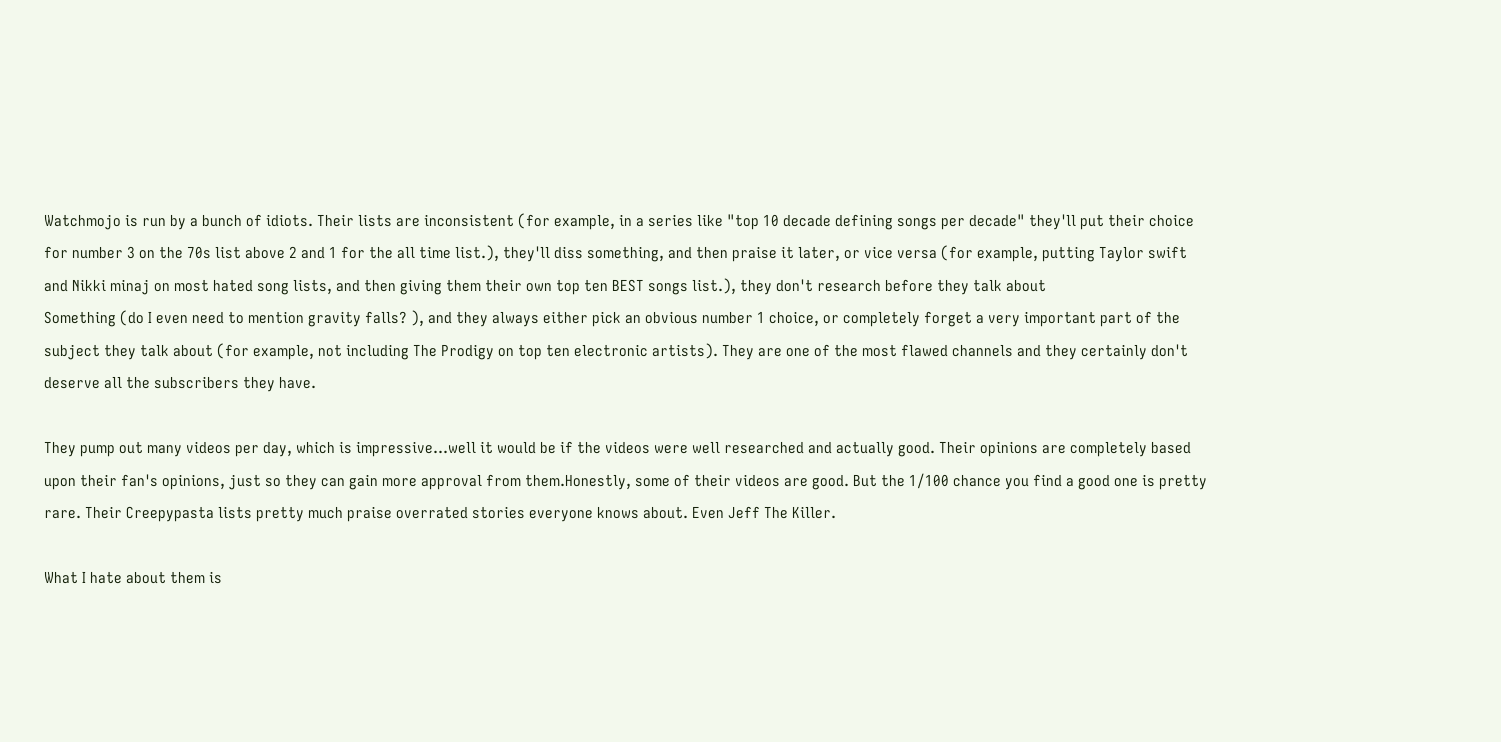Watchmojo is run by a bunch of idiots. Their lists are inconsistent (for example, in a series like "top 10 decade defining songs per decade" they'll put their choice for number 3 on the 70s list above 2 and 1 for the all time list.), they'll diss something, and then praise it later, or vice versa (for example, putting Taylor swift and Nikki minaj on most hated song lists, and then giving them their own top ten BEST songs list.), they don't research before they talk about
Something (do I even need to mention gravity falls? ), and they always either pick an obvious number 1 choice, or completely forget a very important part of the subject they talk about (for example, not including The Prodigy on top ten electronic artists). They are one of the most flawed channels and they certainly don't deserve all the subscribers they have.

They pump out many videos per day, which is impressive...well it would be if the videos were well researched and actually good. Their opinions are completely based upon their fan's opinions, just so they can gain more approval from them.Honestly, some of their videos are good. But the 1/100 chance you find a good one is pretty rare. Their Creepypasta lists pretty much praise overrated stories everyone knows about. Even Jeff The Killer.

What I hate about them is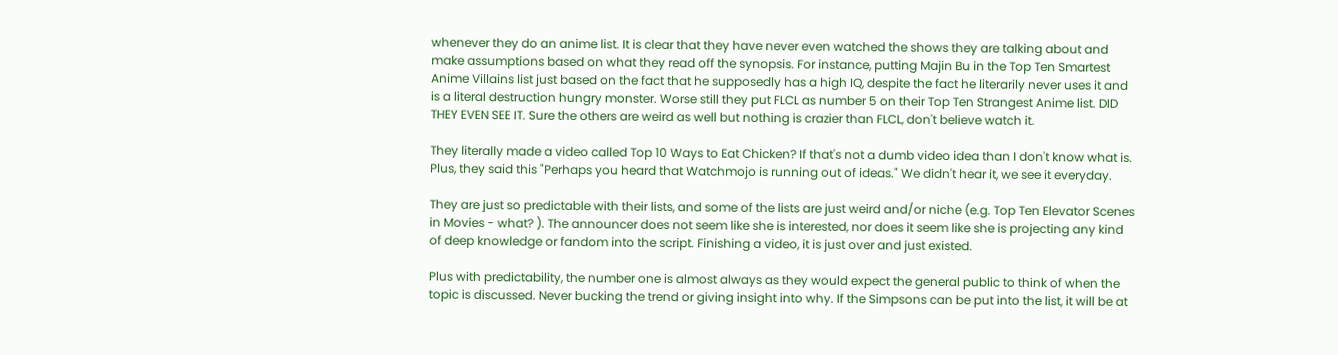whenever they do an anime list. It is clear that they have never even watched the shows they are talking about and make assumptions based on what they read off the synopsis. For instance, putting Majin Bu in the Top Ten Smartest Anime Villains list just based on the fact that he supposedly has a high IQ, despite the fact he literarily never uses it and is a literal destruction hungry monster. Worse still they put FLCL as number 5 on their Top Ten Strangest Anime list. DID THEY EVEN SEE IT. Sure the others are weird as well but nothing is crazier than FLCL, don't believe watch it.

They literally made a video called Top 10 Ways to Eat Chicken? If that's not a dumb video idea than I don't know what is. Plus, they said this "Perhaps you heard that Watchmojo is running out of ideas." We didn't hear it, we see it everyday.

They are just so predictable with their lists, and some of the lists are just weird and/or niche (e.g. Top Ten Elevator Scenes in Movies - what? ). The announcer does not seem like she is interested, nor does it seem like she is projecting any kind of deep knowledge or fandom into the script. Finishing a video, it is just over and just existed.

Plus with predictability, the number one is almost always as they would expect the general public to think of when the topic is discussed. Never bucking the trend or giving insight into why. If the Simpsons can be put into the list, it will be at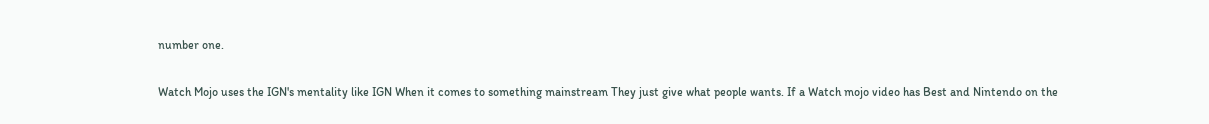number one.

Watch Mojo uses the IGN's mentality like IGN When it comes to something mainstream They just give what people wants. If a Watch mojo video has Best and Nintendo on the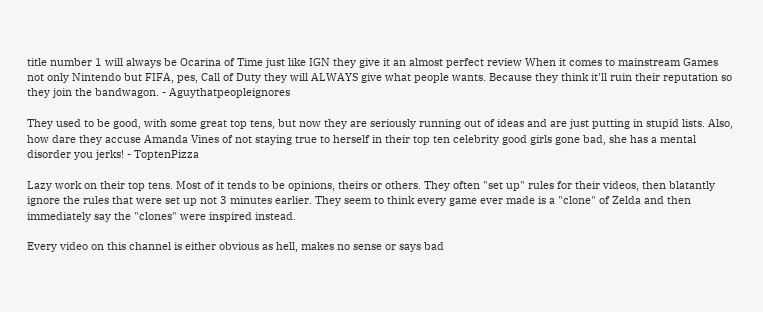title number 1 will always be Ocarina of Time just like IGN they give it an almost perfect review When it comes to mainstream Games not only Nintendo but FIFA, pes, Call of Duty they will ALWAYS give what people wants. Because they think it'll ruin their reputation so they join the bandwagon. - Aguythatpeopleignores

They used to be good, with some great top tens, but now they are seriously running out of ideas and are just putting in stupid lists. Also, how dare they accuse Amanda Vines of not staying true to herself in their top ten celebrity good girls gone bad, she has a mental disorder you jerks! - ToptenPizza

Lazy work on their top tens. Most of it tends to be opinions, theirs or others. They often "set up" rules for their videos, then blatantly ignore the rules that were set up not 3 minutes earlier. They seem to think every game ever made is a "clone" of Zelda and then immediately say the "clones" were inspired instead.

Every video on this channel is either obvious as hell, makes no sense or says bad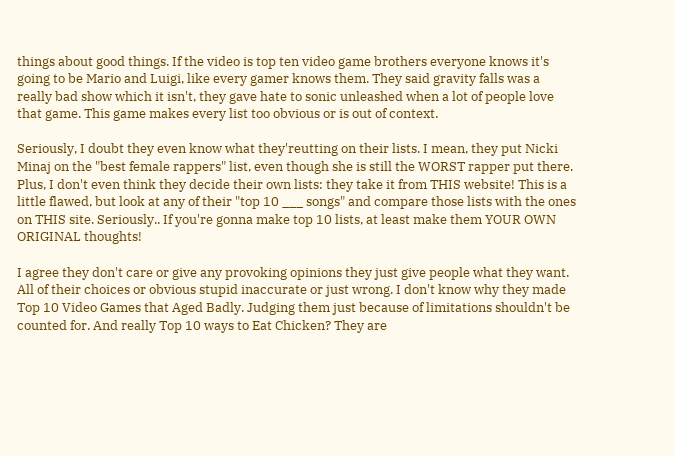things about good things. If the video is top ten video game brothers everyone knows it's going to be Mario and Luigi, like every gamer knows them. They said gravity falls was a really bad show which it isn't, they gave hate to sonic unleashed when a lot of people love that game. This game makes every list too obvious or is out of context.

Seriously, I doubt they even know what they'reutting on their lists. I mean, they put Nicki Minaj on the "best female rappers" list, even though she is still the WORST rapper put there. Plus, I don't even think they decide their own lists: they take it from THIS website! This is a little flawed, but look at any of their "top 10 ___ songs" and compare those lists with the ones on THIS site. Seriously.. If you're gonna make top 10 lists, at least make them YOUR OWN ORIGINAL thoughts!

I agree they don't care or give any provoking opinions they just give people what they want. All of their choices or obvious stupid inaccurate or just wrong. I don't know why they made Top 10 Video Games that Aged Badly. Judging them just because of limitations shouldn't be counted for. And really Top 10 ways to Eat Chicken? They are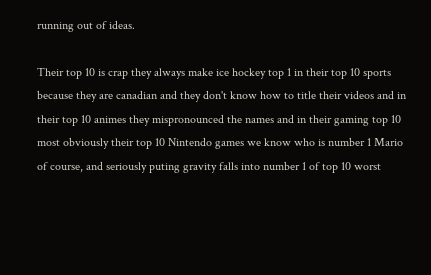running out of ideas.

Their top 10 is crap they always make ice hockey top 1 in their top 10 sports because they are canadian and they don't know how to title their videos and in their top 10 animes they mispronounced the names and in their gaming top 10 most obviously their top 10 Nintendo games we know who is number 1 Mario of course, and seriously puting gravity falls into number 1 of top 10 worst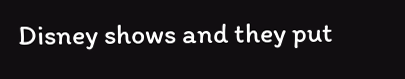Disney shows and they put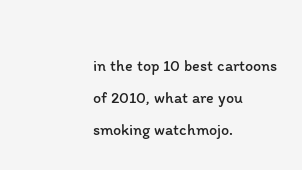in the top 10 best cartoons of 2010, what are you smoking watchmojo.